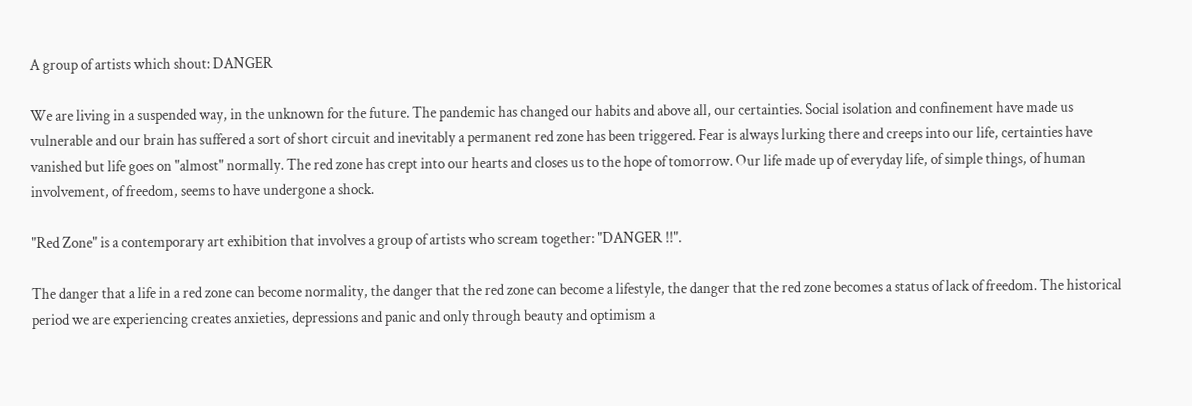A group of artists which shout: DANGER

We are living in a suspended way, in the unknown for the future. The pandemic has changed our habits and above all, our certainties. Social isolation and confinement have made us vulnerable and our brain has suffered a sort of short circuit and inevitably a permanent red zone has been triggered. Fear is always lurking there and creeps into our life, certainties have vanished but life goes on "almost" normally. The red zone has crept into our hearts and closes us to the hope of tomorrow. Our life made up of everyday life, of simple things, of human involvement, of freedom, seems to have undergone a shock.

"Red Zone" is a contemporary art exhibition that involves a group of artists who scream together: "DANGER !!".

The danger that a life in a red zone can become normality, the danger that the red zone can become a lifestyle, the danger that the red zone becomes a status of lack of freedom. The historical period we are experiencing creates anxieties, depressions and panic and only through beauty and optimism a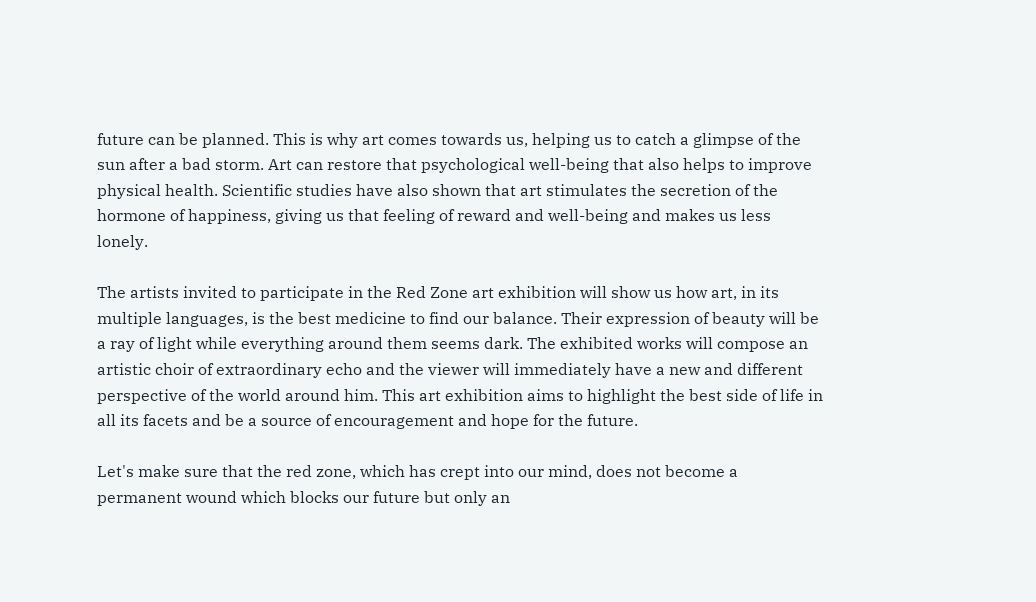future can be planned. This is why art comes towards us, helping us to catch a glimpse of the sun after a bad storm. Art can restore that psychological well-being that also helps to improve physical health. Scientific studies have also shown that art stimulates the secretion of the hormone of happiness, giving us that feeling of reward and well-being and makes us less lonely.

The artists invited to participate in the Red Zone art exhibition will show us how art, in its multiple languages, is the best medicine to find our balance. Their expression of beauty will be a ray of light while everything around them seems dark. The exhibited works will compose an artistic choir of extraordinary echo and the viewer will immediately have a new and different perspective of the world around him. This art exhibition aims to highlight the best side of life in all its facets and be a source of encouragement and hope for the future.

Let's make sure that the red zone, which has crept into our mind, does not become a permanent wound which blocks our future but only an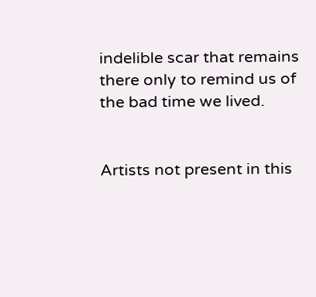indelible scar that remains there only to remind us of the bad time we lived.


Artists not present in this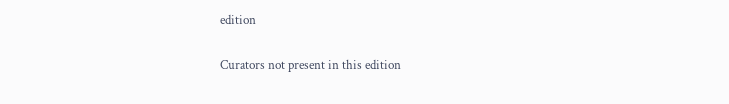edition


Curators not present in this edition